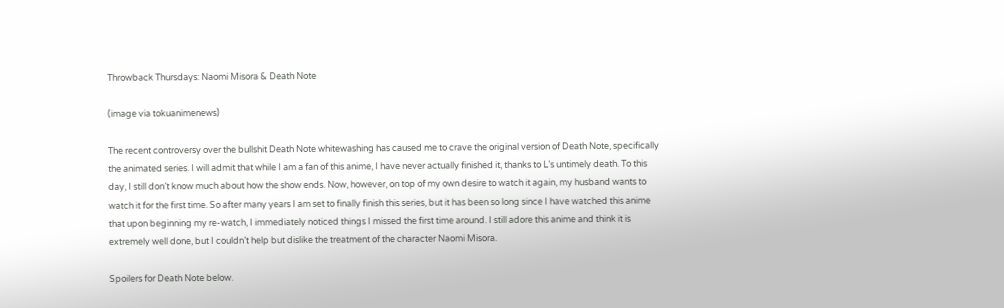Throwback Thursdays: Naomi Misora & Death Note

(image via tokuanimenews)

The recent controversy over the bullshit Death Note whitewashing has caused me to crave the original version of Death Note, specifically the animated series. I will admit that while I am a fan of this anime, I have never actually finished it, thanks to L’s untimely death. To this day, I still don’t know much about how the show ends. Now, however, on top of my own desire to watch it again, my husband wants to watch it for the first time. So after many years I am set to finally finish this series, but it has been so long since I have watched this anime that upon beginning my re-watch, I immediately noticed things I missed the first time around. I still adore this anime and think it is extremely well done, but I couldn’t help but dislike the treatment of the character Naomi Misora.

Spoilers for Death Note below.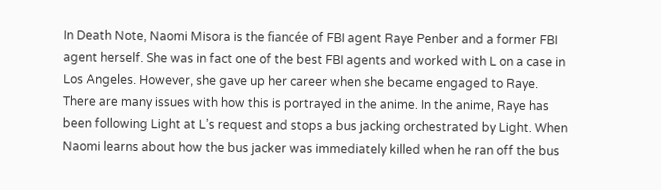In Death Note, Naomi Misora is the fiancée of FBI agent Raye Penber and a former FBI agent herself. She was in fact one of the best FBI agents and worked with L on a case in Los Angeles. However, she gave up her career when she became engaged to Raye. There are many issues with how this is portrayed in the anime. In the anime, Raye has been following Light at L’s request and stops a bus jacking orchestrated by Light. When Naomi learns about how the bus jacker was immediately killed when he ran off the bus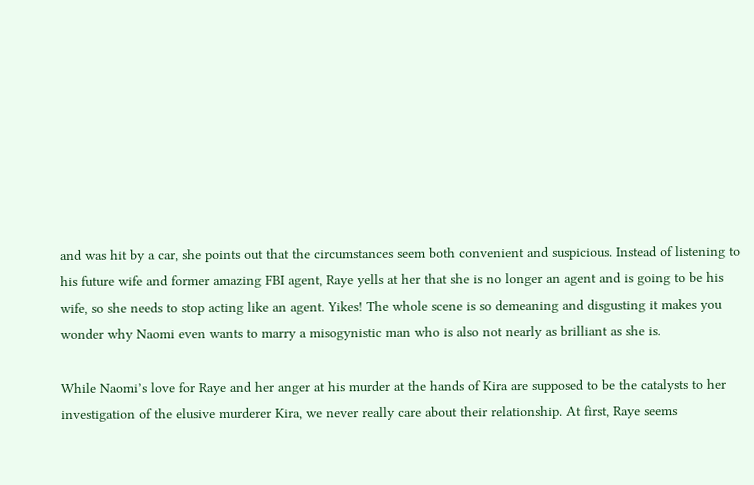and was hit by a car, she points out that the circumstances seem both convenient and suspicious. Instead of listening to his future wife and former amazing FBI agent, Raye yells at her that she is no longer an agent and is going to be his wife, so she needs to stop acting like an agent. Yikes! The whole scene is so demeaning and disgusting it makes you wonder why Naomi even wants to marry a misogynistic man who is also not nearly as brilliant as she is.

While Naomi’s love for Raye and her anger at his murder at the hands of Kira are supposed to be the catalysts to her investigation of the elusive murderer Kira, we never really care about their relationship. At first, Raye seems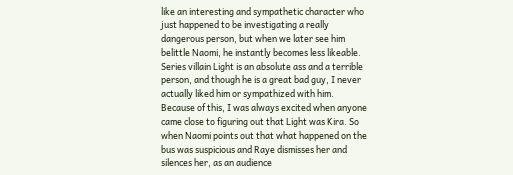like an interesting and sympathetic character who just happened to be investigating a really dangerous person, but when we later see him belittle Naomi, he instantly becomes less likeable. Series villain Light is an absolute ass and a terrible person, and though he is a great bad guy, I never actually liked him or sympathized with him. Because of this, I was always excited when anyone came close to figuring out that Light was Kira. So when Naomi points out that what happened on the bus was suspicious and Raye dismisses her and silences her, as an audience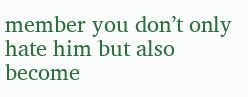member you don’t only hate him but also become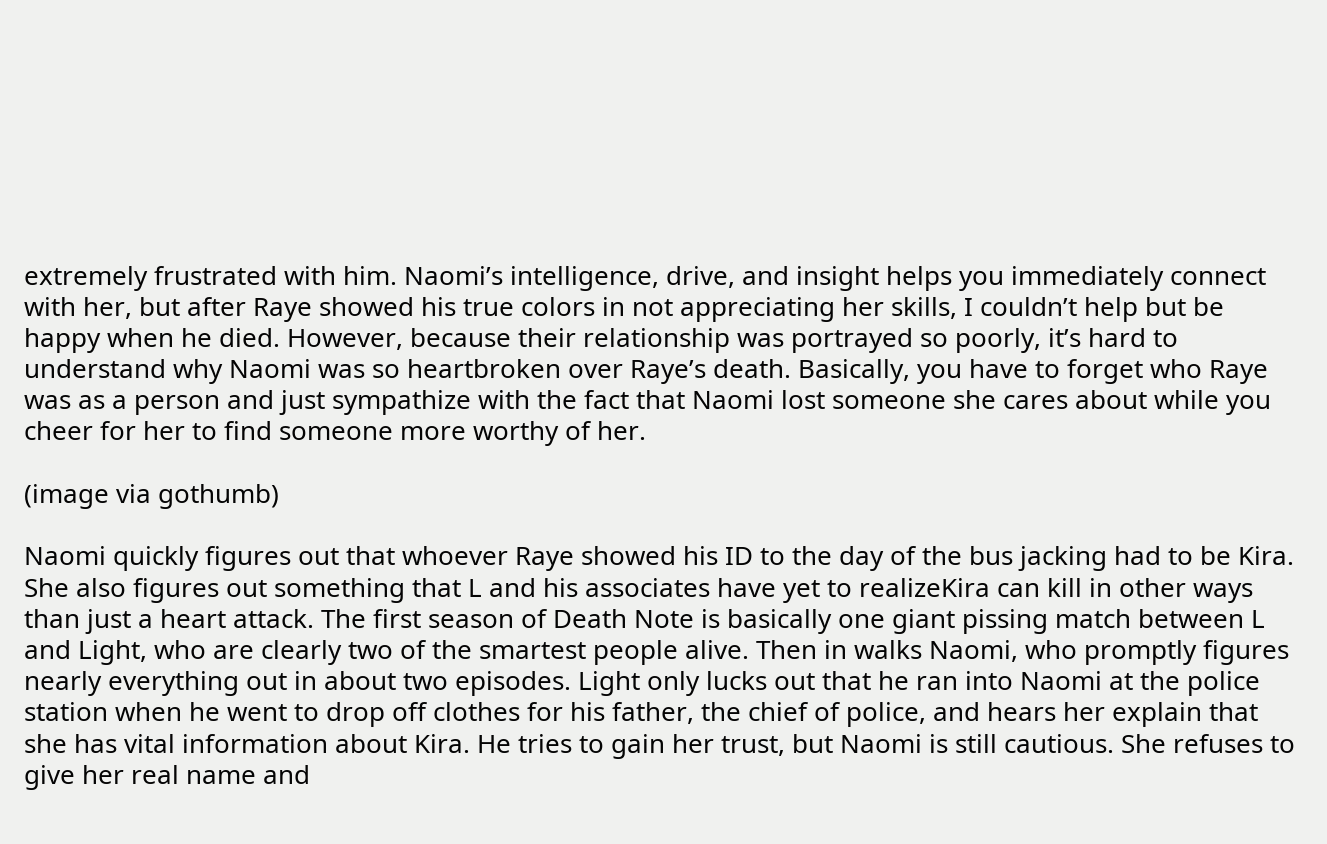extremely frustrated with him. Naomi’s intelligence, drive, and insight helps you immediately connect with her, but after Raye showed his true colors in not appreciating her skills, I couldn’t help but be happy when he died. However, because their relationship was portrayed so poorly, it’s hard to understand why Naomi was so heartbroken over Raye’s death. Basically, you have to forget who Raye was as a person and just sympathize with the fact that Naomi lost someone she cares about while you cheer for her to find someone more worthy of her.

(image via gothumb)

Naomi quickly figures out that whoever Raye showed his ID to the day of the bus jacking had to be Kira. She also figures out something that L and his associates have yet to realizeKira can kill in other ways than just a heart attack. The first season of Death Note is basically one giant pissing match between L and Light, who are clearly two of the smartest people alive. Then in walks Naomi, who promptly figures nearly everything out in about two episodes. Light only lucks out that he ran into Naomi at the police station when he went to drop off clothes for his father, the chief of police, and hears her explain that she has vital information about Kira. He tries to gain her trust, but Naomi is still cautious. She refuses to give her real name and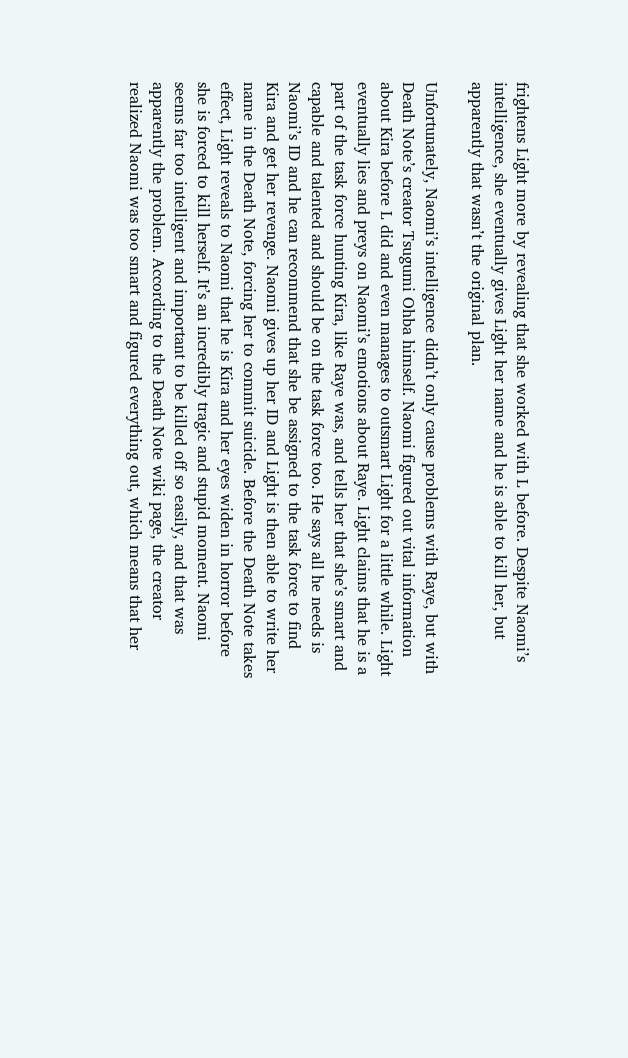frightens Light more by revealing that she worked with L before. Despite Naomi’s intelligence, she eventually gives Light her name and he is able to kill her, but apparently that wasn’t the original plan.

Unfortunately, Naomi’s intelligence didn’t only cause problems with Raye, but with Death Note’s creator Tsugumi Ohba himself. Naomi figured out vital information about Kira before L did and even manages to outsmart Light for a little while. Light eventually lies and preys on Naomi’s emotions about Raye. Light claims that he is a part of the task force hunting Kira, like Raye was, and tells her that she’s smart and capable and talented and should be on the task force too. He says all he needs is Naomi’s ID and he can recommend that she be assigned to the task force to find Kira and get her revenge. Naomi gives up her ID and Light is then able to write her name in the Death Note, forcing her to commit suicide. Before the Death Note takes effect, Light reveals to Naomi that he is Kira and her eyes widen in horror before she is forced to kill herself. It’s an incredibly tragic and stupid moment. Naomi seems far too intelligent and important to be killed off so easily, and that was apparently the problem. According to the Death Note wiki page, the creator realized Naomi was too smart and figured everything out, which means that her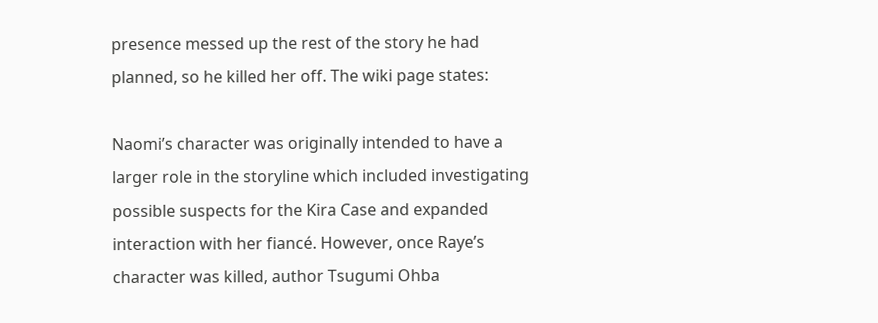presence messed up the rest of the story he had planned, so he killed her off. The wiki page states:

Naomi’s character was originally intended to have a larger role in the storyline which included investigating possible suspects for the Kira Case and expanded interaction with her fiancé. However, once Raye’s character was killed, author Tsugumi Ohba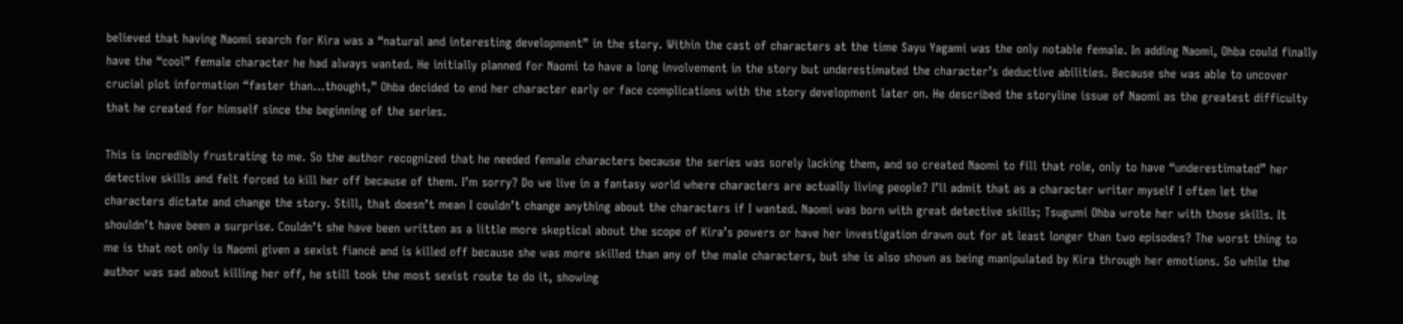believed that having Naomi search for Kira was a “natural and interesting development” in the story. Within the cast of characters at the time Sayu Yagami was the only notable female. In adding Naomi, Ohba could finally have the “cool” female character he had always wanted. He initially planned for Naomi to have a long involvement in the story but underestimated the character’s deductive abilities. Because she was able to uncover crucial plot information “faster than…thought,” Ohba decided to end her character early or face complications with the story development later on. He described the storyline issue of Naomi as the greatest difficulty that he created for himself since the beginning of the series.

This is incredibly frustrating to me. So the author recognized that he needed female characters because the series was sorely lacking them, and so created Naomi to fill that role, only to have “underestimated” her detective skills and felt forced to kill her off because of them. I’m sorry? Do we live in a fantasy world where characters are actually living people? I’ll admit that as a character writer myself I often let the characters dictate and change the story. Still, that doesn’t mean I couldn’t change anything about the characters if I wanted. Naomi was born with great detective skills; Tsugumi Ohba wrote her with those skills. It shouldn’t have been a surprise. Couldn’t she have been written as a little more skeptical about the scope of Kira’s powers or have her investigation drawn out for at least longer than two episodes? The worst thing to me is that not only is Naomi given a sexist fiancé and is killed off because she was more skilled than any of the male characters, but she is also shown as being manipulated by Kira through her emotions. So while the author was sad about killing her off, he still took the most sexist route to do it, showing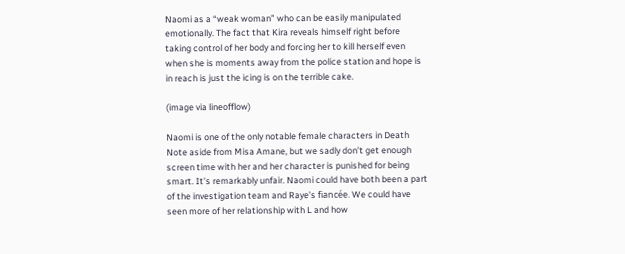Naomi as a “weak woman” who can be easily manipulated emotionally. The fact that Kira reveals himself right before taking control of her body and forcing her to kill herself even when she is moments away from the police station and hope is in reach is just the icing is on the terrible cake.

(image via lineofflow)

Naomi is one of the only notable female characters in Death Note aside from Misa Amane, but we sadly don’t get enough screen time with her and her character is punished for being smart. It’s remarkably unfair. Naomi could have both been a part of the investigation team and Raye’s fiancée. We could have seen more of her relationship with L and how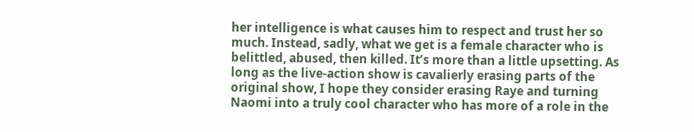her intelligence is what causes him to respect and trust her so much. Instead, sadly, what we get is a female character who is belittled, abused, then killed. It’s more than a little upsetting. As long as the live-action show is cavalierly erasing parts of the original show, I hope they consider erasing Raye and turning Naomi into a truly cool character who has more of a role in the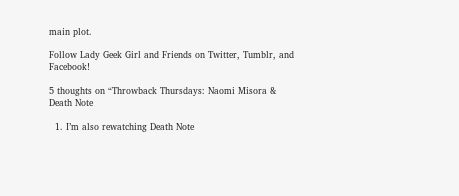main plot.

Follow Lady Geek Girl and Friends on Twitter, Tumblr, and Facebook!

5 thoughts on “Throwback Thursdays: Naomi Misora & Death Note

  1. I’m also rewatching Death Note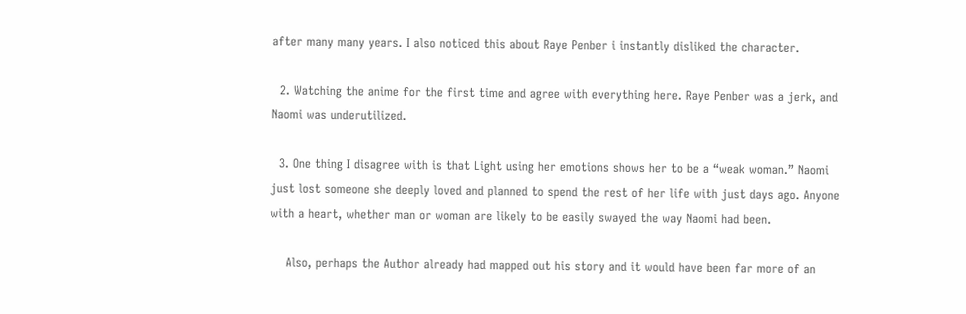after many many years. I also noticed this about Raye Penber i instantly disliked the character.

  2. Watching the anime for the first time and agree with everything here. Raye Penber was a jerk, and Naomi was underutilized.

  3. One thing I disagree with is that Light using her emotions shows her to be a “weak woman.” Naomi just lost someone she deeply loved and planned to spend the rest of her life with just days ago. Anyone with a heart, whether man or woman are likely to be easily swayed the way Naomi had been.

    Also, perhaps the Author already had mapped out his story and it would have been far more of an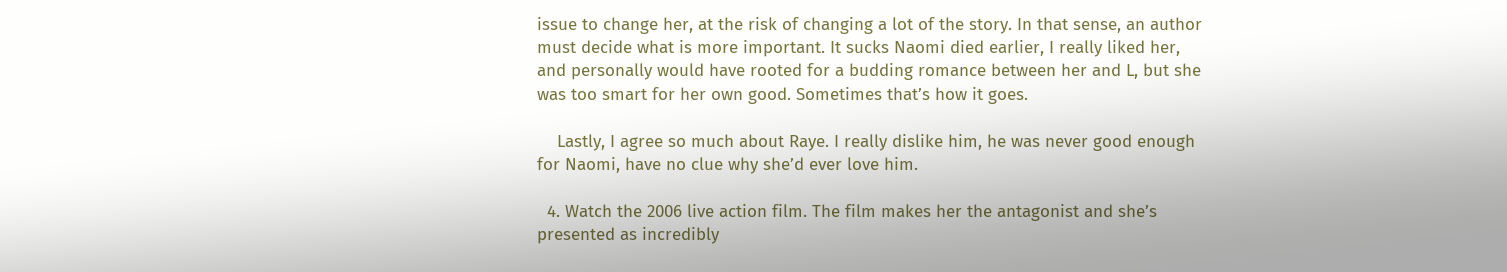issue to change her, at the risk of changing a lot of the story. In that sense, an author must decide what is more important. It sucks Naomi died earlier, I really liked her, and personally would have rooted for a budding romance between her and L, but she was too smart for her own good. Sometimes that’s how it goes.

    Lastly, I agree so much about Raye. I really dislike him, he was never good enough for Naomi, have no clue why she’d ever love him.

  4. Watch the 2006 live action film. The film makes her the antagonist and she’s presented as incredibly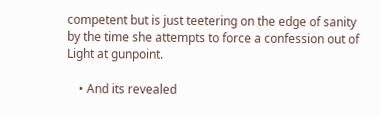competent but is just teetering on the edge of sanity by the time she attempts to force a confession out of Light at gunpoint.

    • And its revealed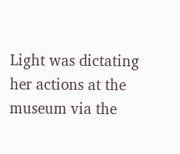Light was dictating her actions at the museum via the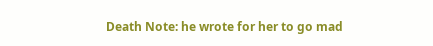Death Note: he wrote for her to go mad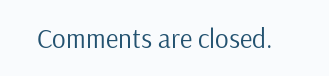Comments are closed.